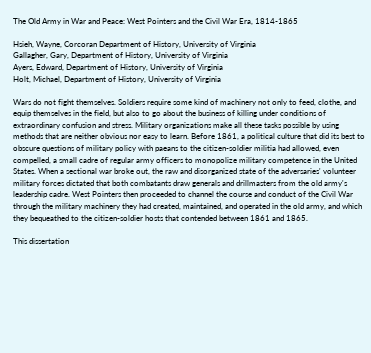The Old Army in War and Peace: West Pointers and the Civil War Era, 1814-1865

Hsieh, Wayne, Corcoran Department of History, University of Virginia
Gallagher, Gary, Department of History, University of Virginia
Ayers, Edward, Department of History, University of Virginia
Holt, Michael, Department of History, University of Virginia

Wars do not fight themselves. Soldiers require some kind of machinery not only to feed, clothe, and equip themselves in the field, but also to go about the business of killing under conditions of extraordinary confusion and stress. Military organizations make all these tasks possible by using methods that are neither obvious nor easy to learn. Before 1861, a political culture that did its best to obscure questions of military policy with paeans to the citizen-soldier militia had allowed, even compelled, a small cadre of regular army officers to monopolize military competence in the United States. When a sectional war broke out, the raw and disorganized state of the adversaries' volunteer military forces dictated that both combatants draw generals and drillmasters from the old army's leadership cadre. West Pointers then proceeded to channel the course and conduct of the Civil War through the military machinery they had created, maintained, and operated in the old army, and which they bequeathed to the citizen-soldier hosts that contended between 1861 and 1865.

This dissertation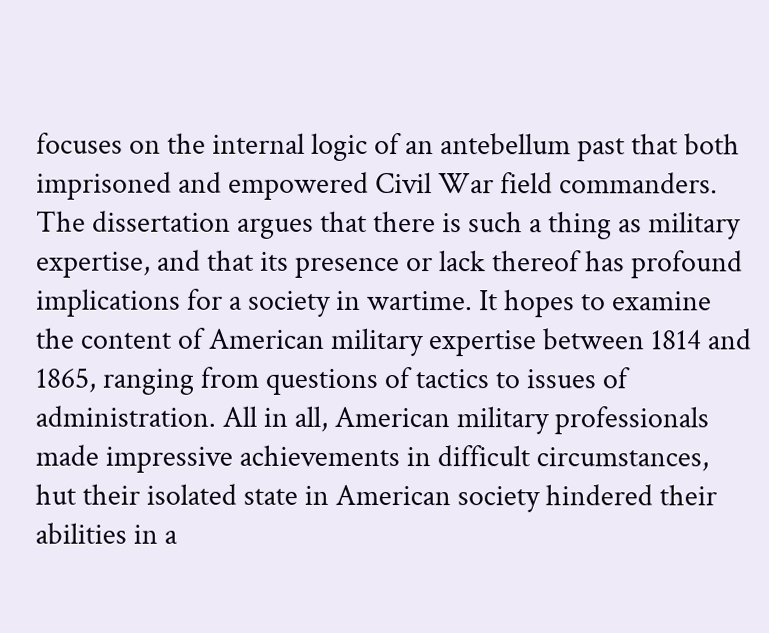focuses on the internal logic of an antebellum past that both imprisoned and empowered Civil War field commanders. The dissertation argues that there is such a thing as military expertise, and that its presence or lack thereof has profound implications for a society in wartime. It hopes to examine the content of American military expertise between 1814 and 1865, ranging from questions of tactics to issues of administration. All in all, American military professionals made impressive achievements in difficult circumstances, hut their isolated state in American society hindered their abilities in a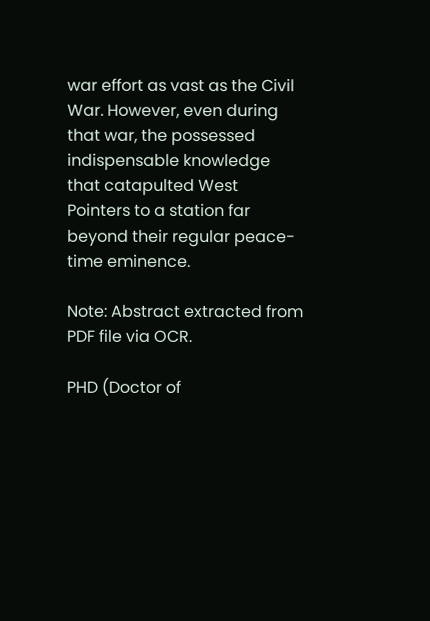war effort as vast as the Civil War. However, even during that war, the possessed indispensable knowledge that catapulted West Pointers to a station far beyond their regular peace-time eminence.

Note: Abstract extracted from PDF file via OCR.

PHD (Doctor of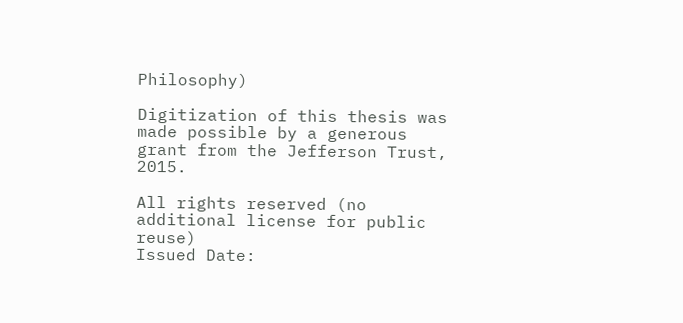Philosophy)

Digitization of this thesis was made possible by a generous grant from the Jefferson Trust, 2015.

All rights reserved (no additional license for public reuse)
Issued Date: